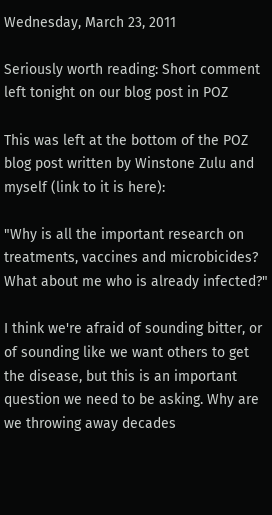Wednesday, March 23, 2011

Seriously worth reading: Short comment left tonight on our blog post in POZ

This was left at the bottom of the POZ blog post written by Winstone Zulu and myself (link to it is here):

"Why is all the important research on treatments, vaccines and microbicides? What about me who is already infected?"

I think we're afraid of sounding bitter, or of sounding like we want others to get the disease, but this is an important question we need to be asking. Why are we throwing away decades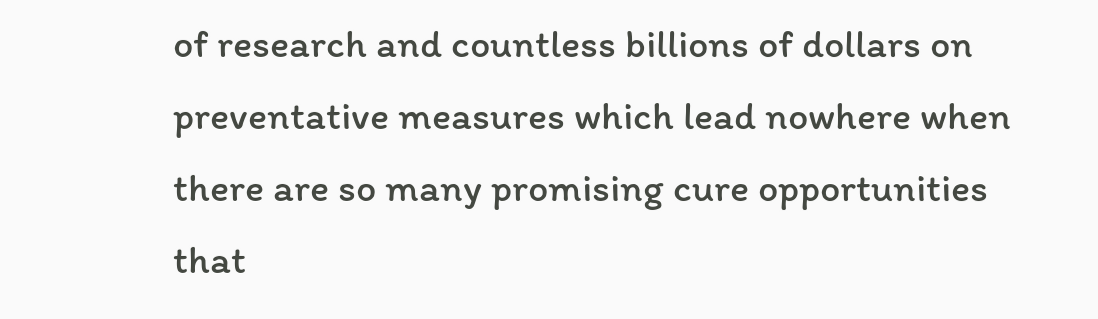of research and countless billions of dollars on preventative measures which lead nowhere when there are so many promising cure opportunities that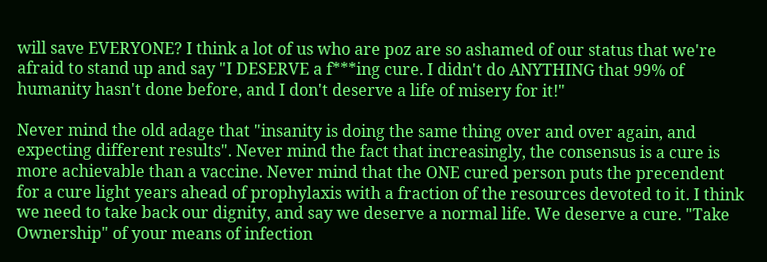will save EVERYONE? I think a lot of us who are poz are so ashamed of our status that we're afraid to stand up and say "I DESERVE a f***ing cure. I didn't do ANYTHING that 99% of humanity hasn't done before, and I don't deserve a life of misery for it!"

Never mind the old adage that "insanity is doing the same thing over and over again, and expecting different results". Never mind the fact that increasingly, the consensus is a cure is more achievable than a vaccine. Never mind that the ONE cured person puts the precendent for a cure light years ahead of prophylaxis with a fraction of the resources devoted to it. I think we need to take back our dignity, and say we deserve a normal life. We deserve a cure. "Take Ownership" of your means of infection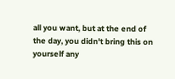all you want, but at the end of the day, you didn't bring this on yourself any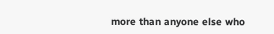more than anyone else who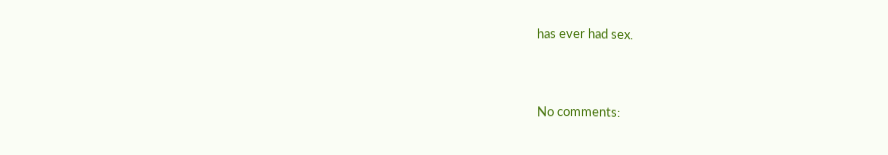has ever had sex.


No comments: